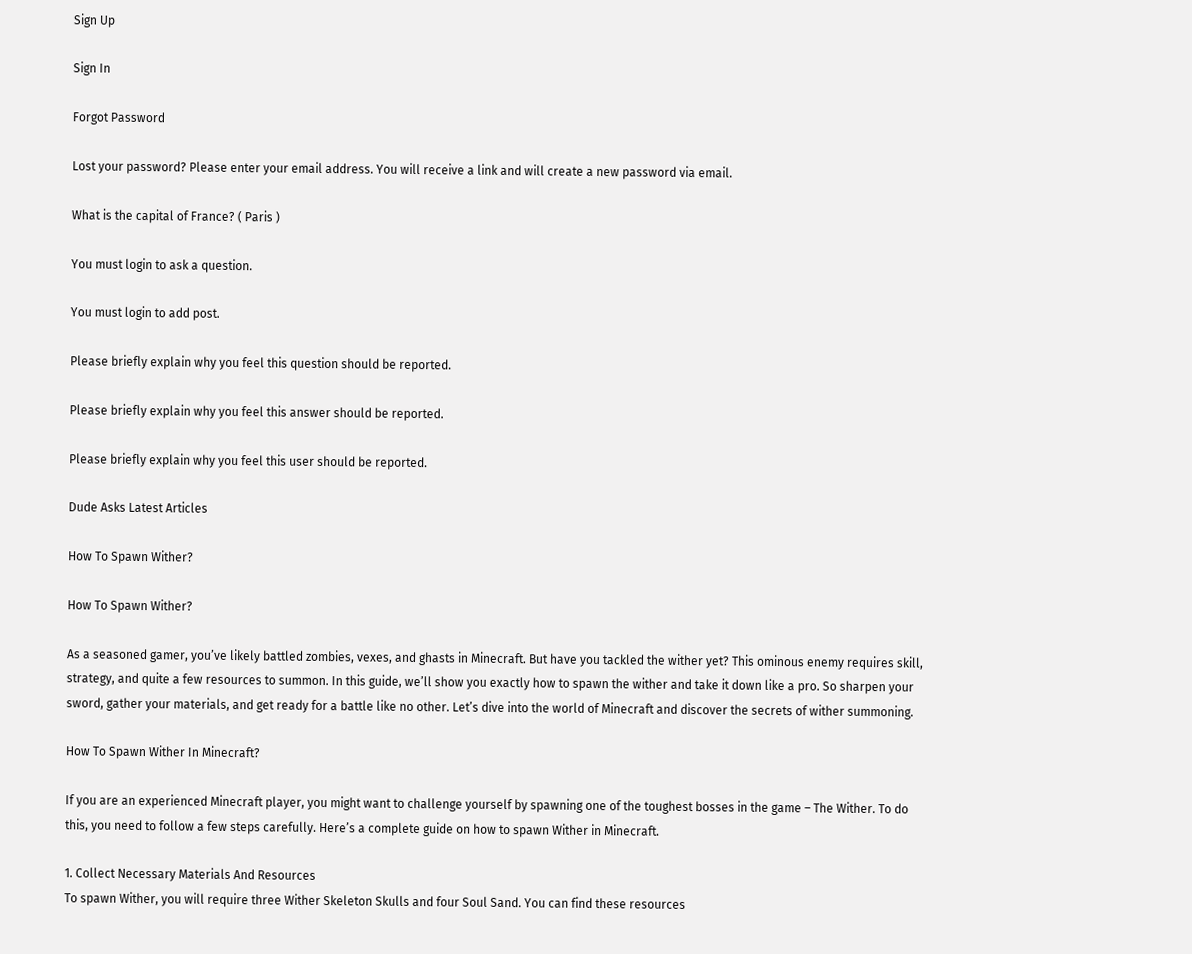Sign Up

Sign In

Forgot Password

Lost your password? Please enter your email address. You will receive a link and will create a new password via email.

What is the capital of France? ( Paris )

You must login to ask a question.

You must login to add post.

Please briefly explain why you feel this question should be reported.

Please briefly explain why you feel this answer should be reported.

Please briefly explain why you feel this user should be reported.

Dude Asks Latest Articles

How To Spawn Wither?

How To Spawn Wither?

As a seasoned gamer, you’ve likely battled zombies, vexes, and ghasts in Minecraft. But have you tackled the wither yet? This ominous enemy requires skill, strategy, and quite a few resources to summon. In this guide, we’ll show you exactly how to spawn the wither and take it down like a pro. So sharpen your sword, gather your materials, and get ready for a battle like no other. Let’s dive into the world of Minecraft and discover the secrets of wither summoning.

How To Spawn Wither In Minecraft?

If you are an experienced Minecraft player, you might want to challenge yourself by spawning one of the toughest bosses in the game – The Wither. To do this, you need to follow a few steps carefully. Here’s a complete guide on how to spawn Wither in Minecraft.

1. Collect Necessary Materials And Resources
To spawn Wither, you will require three Wither Skeleton Skulls and four Soul Sand. You can find these resources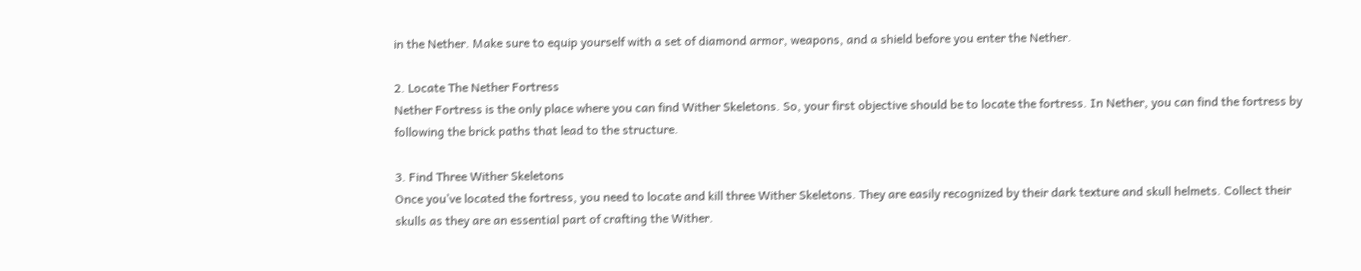in the Nether. Make sure to equip yourself with a set of diamond armor, weapons, and a shield before you enter the Nether.

2. Locate The Nether Fortress
Nether Fortress is the only place where you can find Wither Skeletons. So, your first objective should be to locate the fortress. In Nether, you can find the fortress by following the brick paths that lead to the structure.

3. Find Three Wither Skeletons
Once you’ve located the fortress, you need to locate and kill three Wither Skeletons. They are easily recognized by their dark texture and skull helmets. Collect their skulls as they are an essential part of crafting the Wither.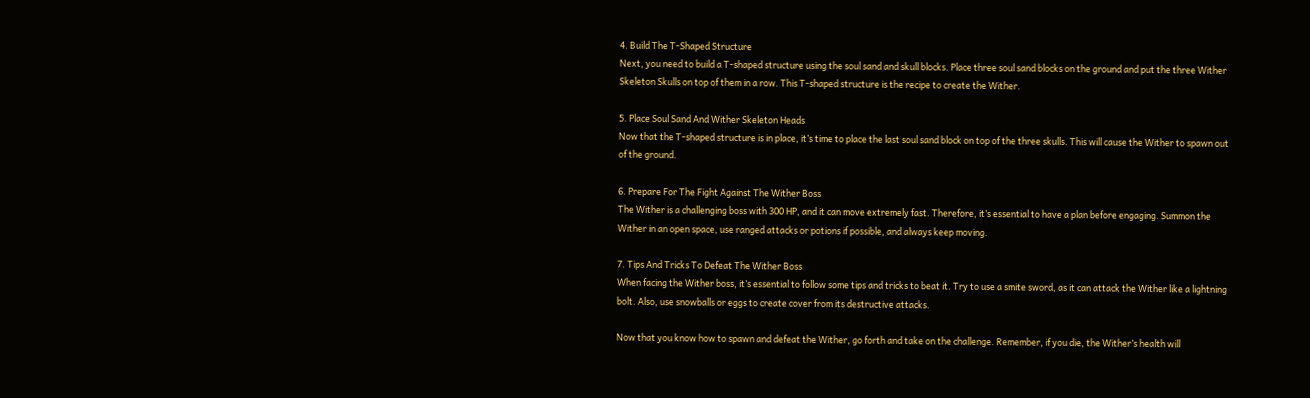4. Build The T-Shaped Structure
Next, you need to build a T-shaped structure using the soul sand and skull blocks. Place three soul sand blocks on the ground and put the three Wither Skeleton Skulls on top of them in a row. This T-shaped structure is the recipe to create the Wither.

5. Place Soul Sand And Wither Skeleton Heads
Now that the T-shaped structure is in place, it’s time to place the last soul sand block on top of the three skulls. This will cause the Wither to spawn out of the ground.

6. Prepare For The Fight Against The Wither Boss
The Wither is a challenging boss with 300 HP, and it can move extremely fast. Therefore, it’s essential to have a plan before engaging. Summon the Wither in an open space, use ranged attacks or potions if possible, and always keep moving.

7. Tips And Tricks To Defeat The Wither Boss
When facing the Wither boss, it’s essential to follow some tips and tricks to beat it. Try to use a smite sword, as it can attack the Wither like a lightning bolt. Also, use snowballs or eggs to create cover from its destructive attacks.

Now that you know how to spawn and defeat the Wither, go forth and take on the challenge. Remember, if you die, the Wither’s health will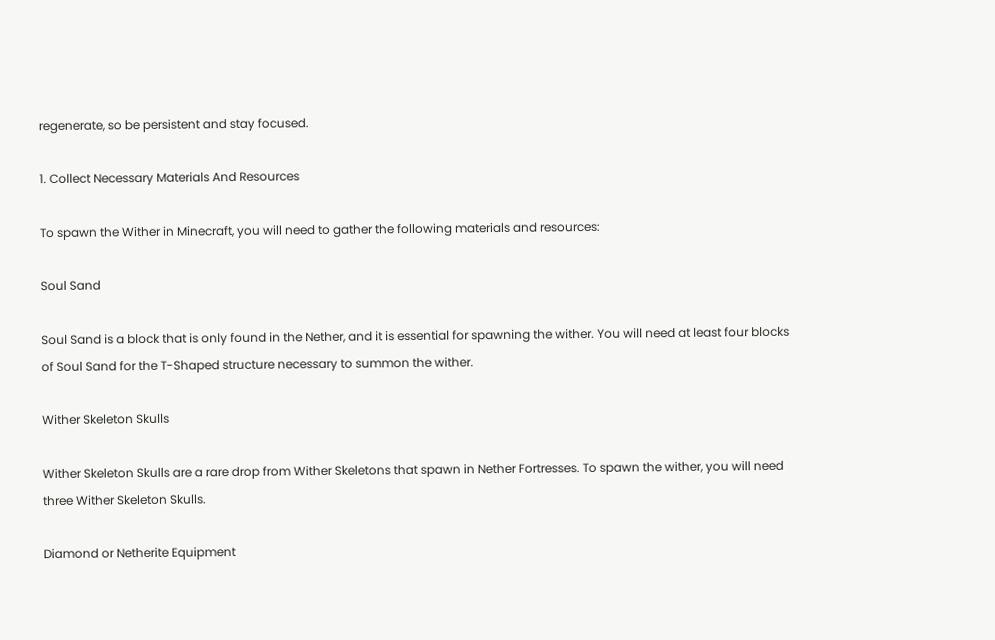regenerate, so be persistent and stay focused.

1. Collect Necessary Materials And Resources

To spawn the Wither in Minecraft, you will need to gather the following materials and resources:

Soul Sand

Soul Sand is a block that is only found in the Nether, and it is essential for spawning the wither. You will need at least four blocks of Soul Sand for the T-Shaped structure necessary to summon the wither.

Wither Skeleton Skulls

Wither Skeleton Skulls are a rare drop from Wither Skeletons that spawn in Nether Fortresses. To spawn the wither, you will need three Wither Skeleton Skulls.

Diamond or Netherite Equipment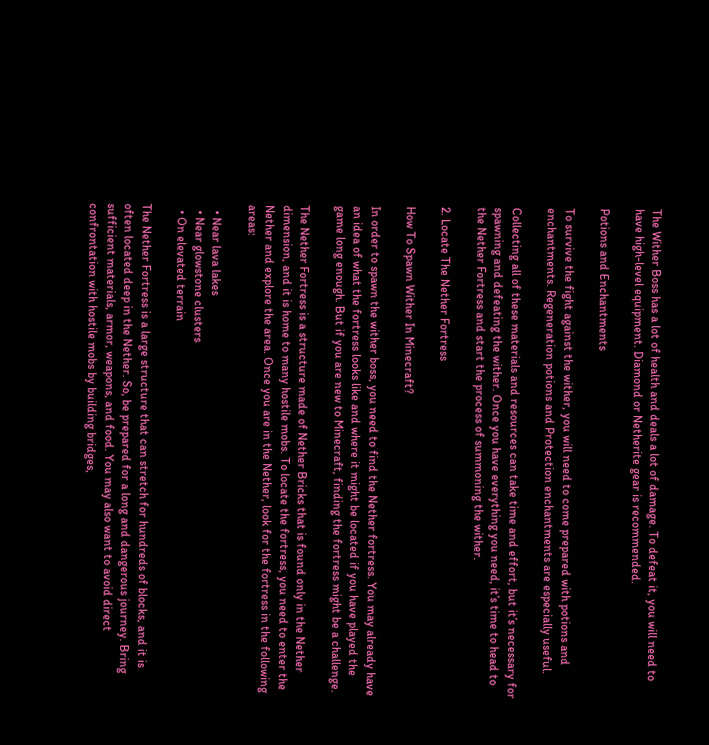The Wither Boss has a lot of health and deals a lot of damage. To defeat it, you will need to have high-level equipment. Diamond or Netherite gear is recommended.

Potions and Enchantments

To survive the fight against the wither, you will need to come prepared with potions and enchantments. Regeneration potions and Protection enchantments are especially useful.

Collecting all of these materials and resources can take time and effort, but it’s necessary for spawning and defeating the wither. Once you have everything you need, it’s time to head to the Nether Fortress and start the process of summoning the wither.

2. Locate The Nether Fortress

How To Spawn Wither In Minecraft?

In order to spawn the wither boss, you need to find the Nether fortress. You may already have an idea of what the fortress looks like and where it might be located if you have played the game long enough. But if you are new to Minecraft, finding the fortress might be a challenge.

The Nether Fortress is a structure made of Nether Bricks that is found only in the Nether dimension, and it is home to many hostile mobs. To locate the fortress, you need to enter the Nether and explore the area. Once you are in the Nether, look for the fortress in the following areas:

  • Near lava lakes
  • Near glowstone clusters
  • On elevated terrain

The Nether Fortress is a large structure that can stretch for hundreds of blocks, and it is often located deep in the Nether. So, be prepared for a long and dangerous journey. Bring sufficient materials, armor, weapons, and food. You may also want to avoid direct confrontation with hostile mobs by building bridges,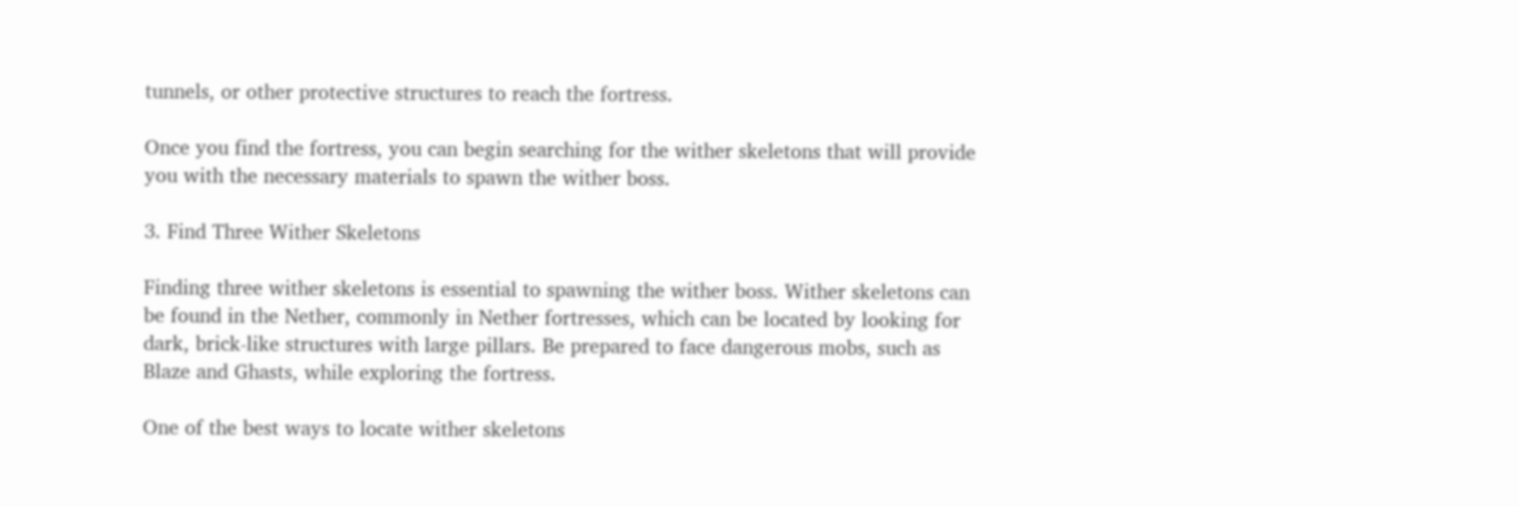tunnels, or other protective structures to reach the fortress.

Once you find the fortress, you can begin searching for the wither skeletons that will provide you with the necessary materials to spawn the wither boss.

3. Find Three Wither Skeletons

Finding three wither skeletons is essential to spawning the wither boss. Wither skeletons can be found in the Nether, commonly in Nether fortresses, which can be located by looking for dark, brick-like structures with large pillars. Be prepared to face dangerous mobs, such as Blaze and Ghasts, while exploring the fortress.

One of the best ways to locate wither skeletons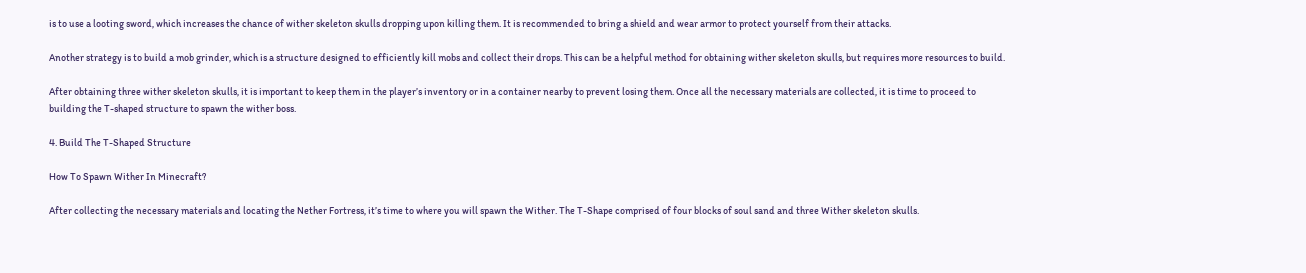is to use a looting sword, which increases the chance of wither skeleton skulls dropping upon killing them. It is recommended to bring a shield and wear armor to protect yourself from their attacks.

Another strategy is to build a mob grinder, which is a structure designed to efficiently kill mobs and collect their drops. This can be a helpful method for obtaining wither skeleton skulls, but requires more resources to build.

After obtaining three wither skeleton skulls, it is important to keep them in the player’s inventory or in a container nearby to prevent losing them. Once all the necessary materials are collected, it is time to proceed to building the T-shaped structure to spawn the wither boss.

4. Build The T-Shaped Structure

How To Spawn Wither In Minecraft?

After collecting the necessary materials and locating the Nether Fortress, it’s time to where you will spawn the Wither. The T-Shape comprised of four blocks of soul sand and three Wither skeleton skulls.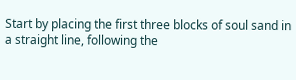Start by placing the first three blocks of soul sand in a straight line, following the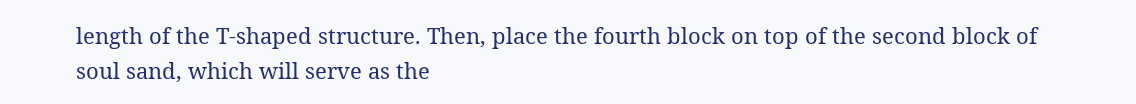length of the T-shaped structure. Then, place the fourth block on top of the second block of soul sand, which will serve as the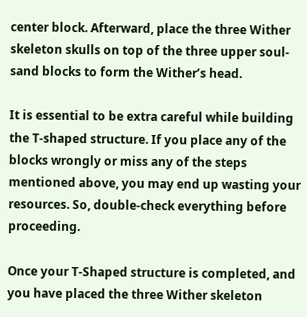center block. Afterward, place the three Wither skeleton skulls on top of the three upper soul-sand blocks to form the Wither’s head.

It is essential to be extra careful while building the T-shaped structure. If you place any of the blocks wrongly or miss any of the steps mentioned above, you may end up wasting your resources. So, double-check everything before proceeding.

Once your T-Shaped structure is completed, and you have placed the three Wither skeleton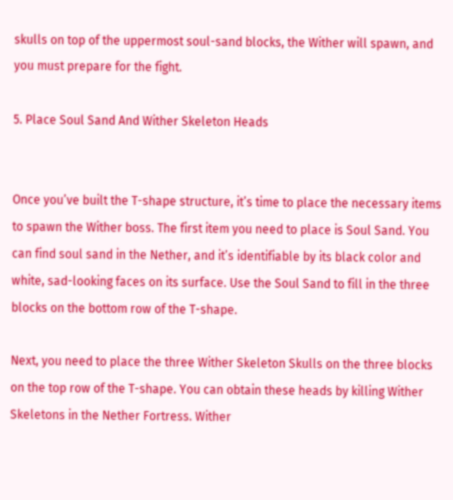skulls on top of the uppermost soul-sand blocks, the Wither will spawn, and you must prepare for the fight.

5. Place Soul Sand And Wither Skeleton Heads


Once you’ve built the T-shape structure, it’s time to place the necessary items to spawn the Wither boss. The first item you need to place is Soul Sand. You can find soul sand in the Nether, and it’s identifiable by its black color and white, sad-looking faces on its surface. Use the Soul Sand to fill in the three blocks on the bottom row of the T-shape.

Next, you need to place the three Wither Skeleton Skulls on the three blocks on the top row of the T-shape. You can obtain these heads by killing Wither Skeletons in the Nether Fortress. Wither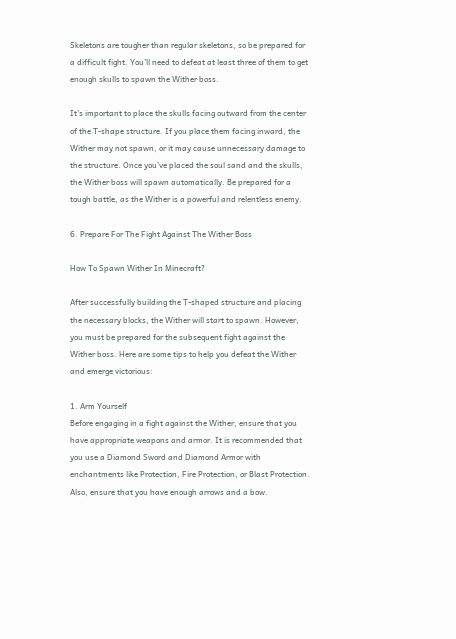Skeletons are tougher than regular skeletons, so be prepared for a difficult fight. You’ll need to defeat at least three of them to get enough skulls to spawn the Wither boss.

It’s important to place the skulls facing outward from the center of the T-shape structure. If you place them facing inward, the Wither may not spawn, or it may cause unnecessary damage to the structure. Once you’ve placed the soul sand and the skulls, the Wither boss will spawn automatically. Be prepared for a tough battle, as the Wither is a powerful and relentless enemy.

6. Prepare For The Fight Against The Wither Boss

How To Spawn Wither In Minecraft?

After successfully building the T-shaped structure and placing the necessary blocks, the Wither will start to spawn. However, you must be prepared for the subsequent fight against the Wither boss. Here are some tips to help you defeat the Wither and emerge victorious:

1. Arm Yourself
Before engaging in a fight against the Wither, ensure that you have appropriate weapons and armor. It is recommended that you use a Diamond Sword and Diamond Armor with enchantments like Protection, Fire Protection, or Blast Protection. Also, ensure that you have enough arrows and a bow.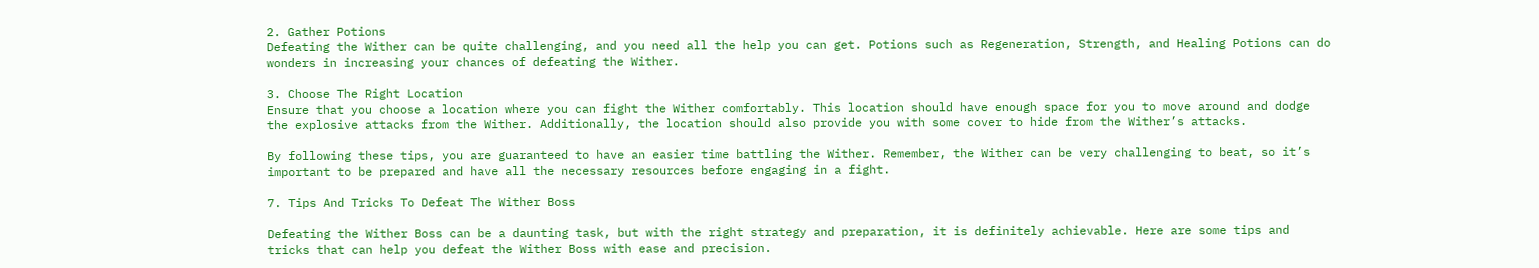2. Gather Potions
Defeating the Wither can be quite challenging, and you need all the help you can get. Potions such as Regeneration, Strength, and Healing Potions can do wonders in increasing your chances of defeating the Wither.

3. Choose The Right Location
Ensure that you choose a location where you can fight the Wither comfortably. This location should have enough space for you to move around and dodge the explosive attacks from the Wither. Additionally, the location should also provide you with some cover to hide from the Wither’s attacks.

By following these tips, you are guaranteed to have an easier time battling the Wither. Remember, the Wither can be very challenging to beat, so it’s important to be prepared and have all the necessary resources before engaging in a fight.

7. Tips And Tricks To Defeat The Wither Boss

Defeating the Wither Boss can be a daunting task, but with the right strategy and preparation, it is definitely achievable. Here are some tips and tricks that can help you defeat the Wither Boss with ease and precision.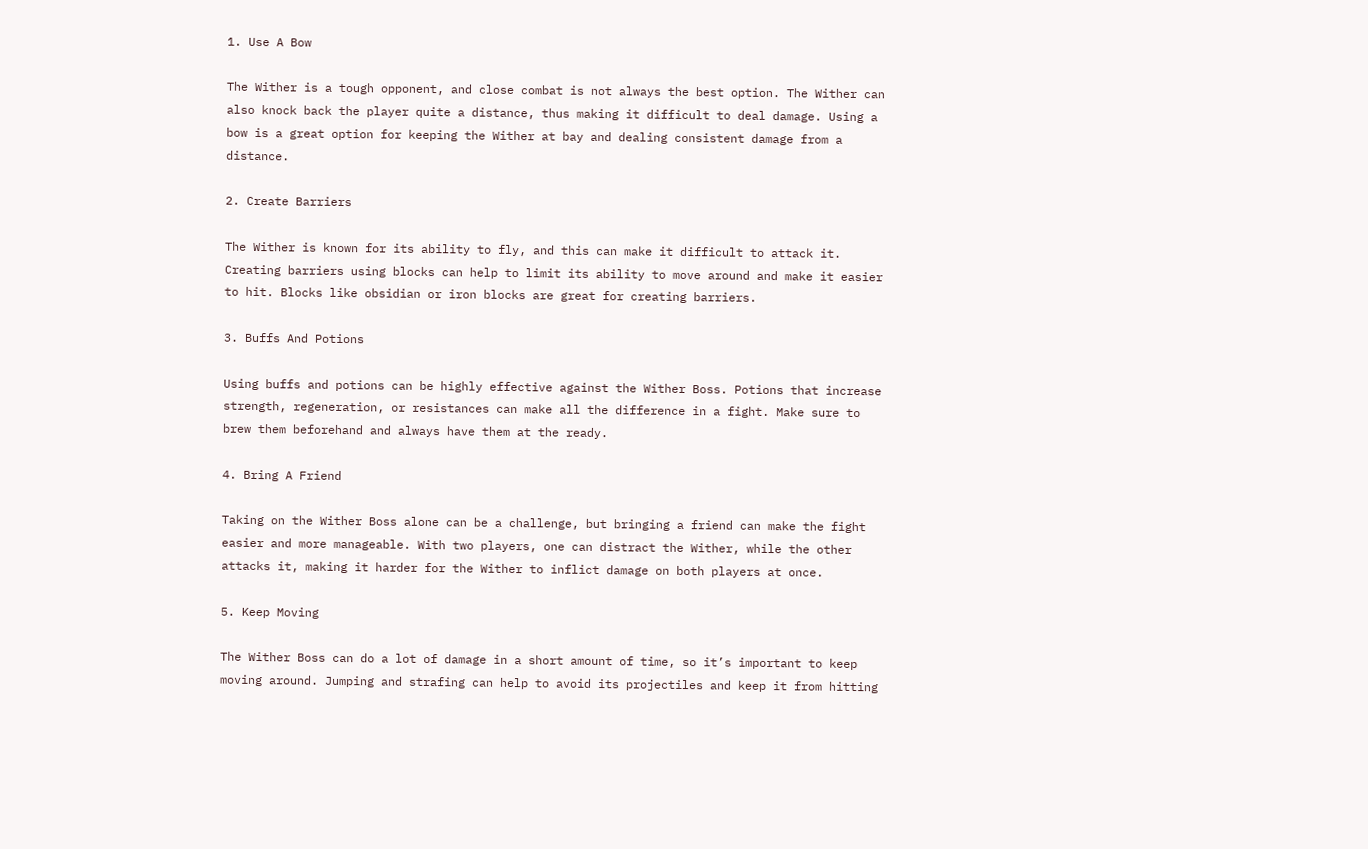1. Use A Bow

The Wither is a tough opponent, and close combat is not always the best option. The Wither can also knock back the player quite a distance, thus making it difficult to deal damage. Using a bow is a great option for keeping the Wither at bay and dealing consistent damage from a distance.

2. Create Barriers

The Wither is known for its ability to fly, and this can make it difficult to attack it. Creating barriers using blocks can help to limit its ability to move around and make it easier to hit. Blocks like obsidian or iron blocks are great for creating barriers.

3. Buffs And Potions

Using buffs and potions can be highly effective against the Wither Boss. Potions that increase strength, regeneration, or resistances can make all the difference in a fight. Make sure to brew them beforehand and always have them at the ready.

4. Bring A Friend

Taking on the Wither Boss alone can be a challenge, but bringing a friend can make the fight easier and more manageable. With two players, one can distract the Wither, while the other attacks it, making it harder for the Wither to inflict damage on both players at once.

5. Keep Moving

The Wither Boss can do a lot of damage in a short amount of time, so it’s important to keep moving around. Jumping and strafing can help to avoid its projectiles and keep it from hitting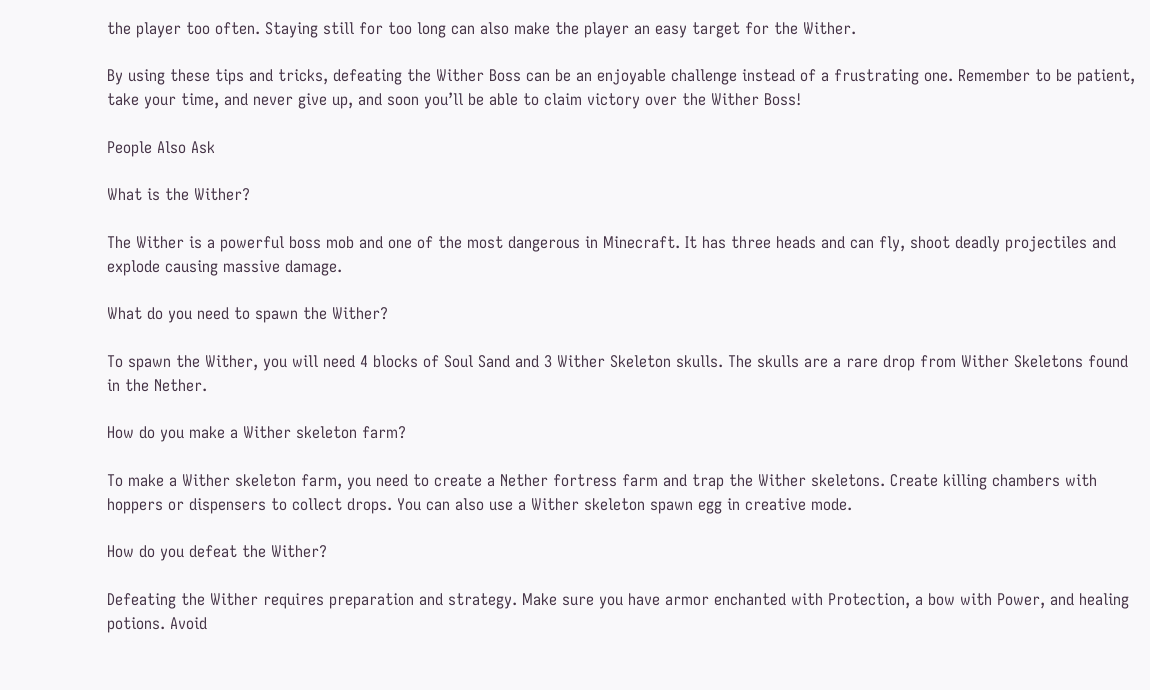the player too often. Staying still for too long can also make the player an easy target for the Wither.

By using these tips and tricks, defeating the Wither Boss can be an enjoyable challenge instead of a frustrating one. Remember to be patient, take your time, and never give up, and soon you’ll be able to claim victory over the Wither Boss!

People Also Ask

What is the Wither?

The Wither is a powerful boss mob and one of the most dangerous in Minecraft. It has three heads and can fly, shoot deadly projectiles and explode causing massive damage.

What do you need to spawn the Wither?

To spawn the Wither, you will need 4 blocks of Soul Sand and 3 Wither Skeleton skulls. The skulls are a rare drop from Wither Skeletons found in the Nether.

How do you make a Wither skeleton farm?

To make a Wither skeleton farm, you need to create a Nether fortress farm and trap the Wither skeletons. Create killing chambers with hoppers or dispensers to collect drops. You can also use a Wither skeleton spawn egg in creative mode.

How do you defeat the Wither?

Defeating the Wither requires preparation and strategy. Make sure you have armor enchanted with Protection, a bow with Power, and healing potions. Avoid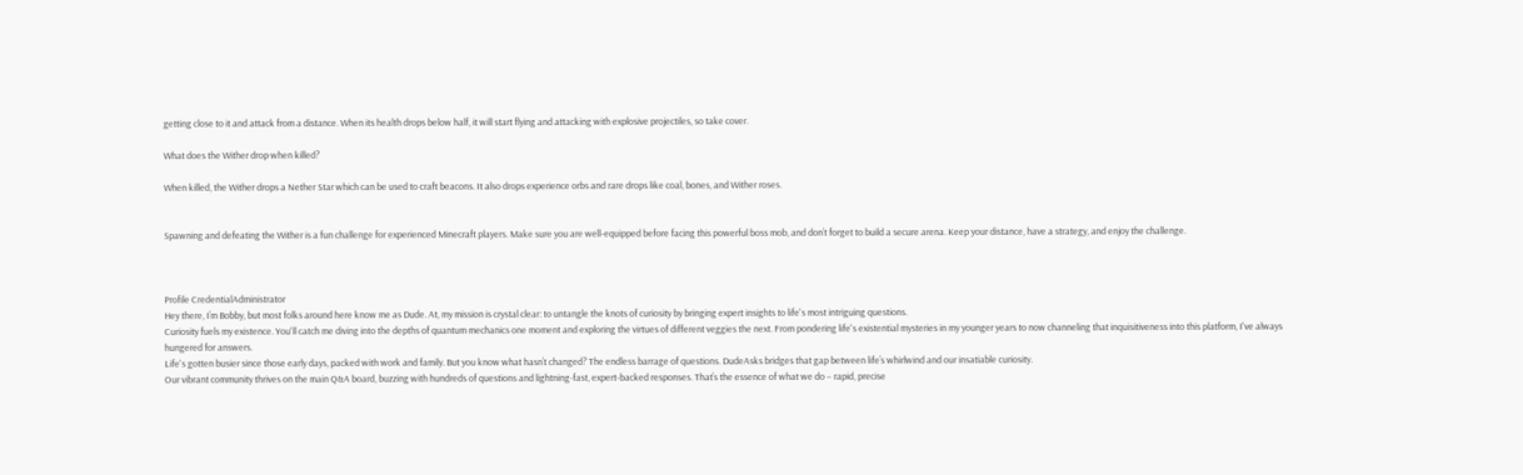getting close to it and attack from a distance. When its health drops below half, it will start flying and attacking with explosive projectiles, so take cover.

What does the Wither drop when killed?

When killed, the Wither drops a Nether Star which can be used to craft beacons. It also drops experience orbs and rare drops like coal, bones, and Wither roses.


Spawning and defeating the Wither is a fun challenge for experienced Minecraft players. Make sure you are well-equipped before facing this powerful boss mob, and don’t forget to build a secure arena. Keep your distance, have a strategy, and enjoy the challenge.



Profile CredentialAdministrator
Hey there, I’m Bobby, but most folks around here know me as Dude. At, my mission is crystal clear: to untangle the knots of curiosity by bringing expert insights to life's most intriguing questions.
Curiosity fuels my existence. You'll catch me diving into the depths of quantum mechanics one moment and exploring the virtues of different veggies the next. From pondering life's existential mysteries in my younger years to now channeling that inquisitiveness into this platform, I've always hungered for answers.
Life's gotten busier since those early days, packed with work and family. But you know what hasn’t changed? The endless barrage of questions. DudeAsks bridges that gap between life’s whirlwind and our insatiable curiosity.
Our vibrant community thrives on the main Q&A board, buzzing with hundreds of questions and lightning-fast, expert-backed responses. That’s the essence of what we do – rapid, precise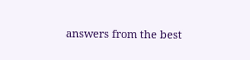answers from the best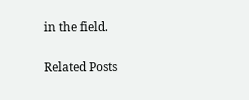in the field.

Related Posts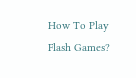How To Play Flash Games?